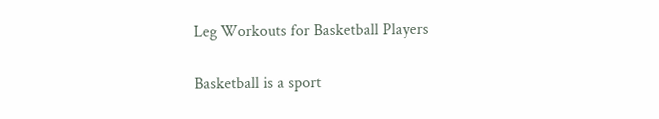Leg Workouts for Basketball Players

Basketball is a sport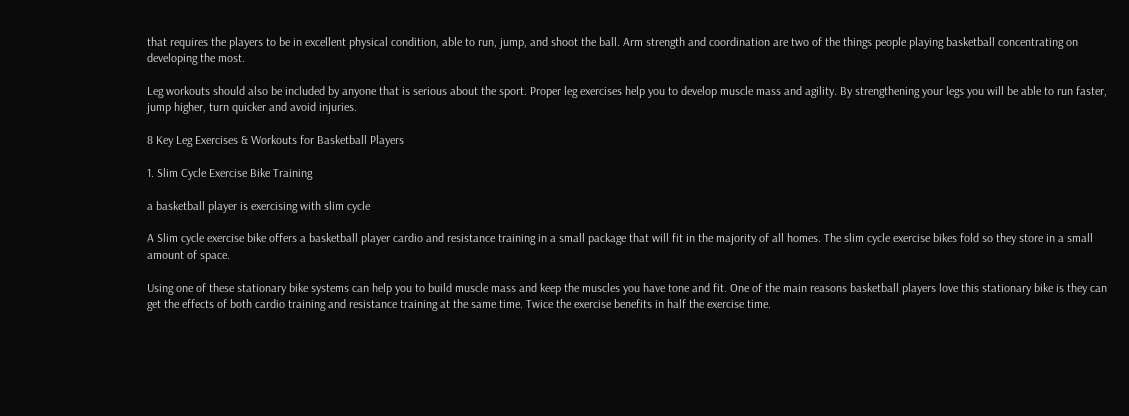that requires the players to be in excellent physical condition, able to run, jump, and shoot the ball. Arm strength and coordination are two of the things people playing basketball concentrating on developing the most.

Leg workouts should also be included by anyone that is serious about the sport. Proper leg exercises help you to develop muscle mass and agility. By strengthening your legs you will be able to run faster, jump higher, turn quicker and avoid injuries.

8 Key Leg Exercises & Workouts for Basketball Players

1. Slim Cycle Exercise Bike Training

a basketball player is exercising with slim cycle

A Slim cycle exercise bike offers a basketball player cardio and resistance training in a small package that will fit in the majority of all homes. The slim cycle exercise bikes fold so they store in a small amount of space.

Using one of these stationary bike systems can help you to build muscle mass and keep the muscles you have tone and fit. One of the main reasons basketball players love this stationary bike is they can get the effects of both cardio training and resistance training at the same time. Twice the exercise benefits in half the exercise time.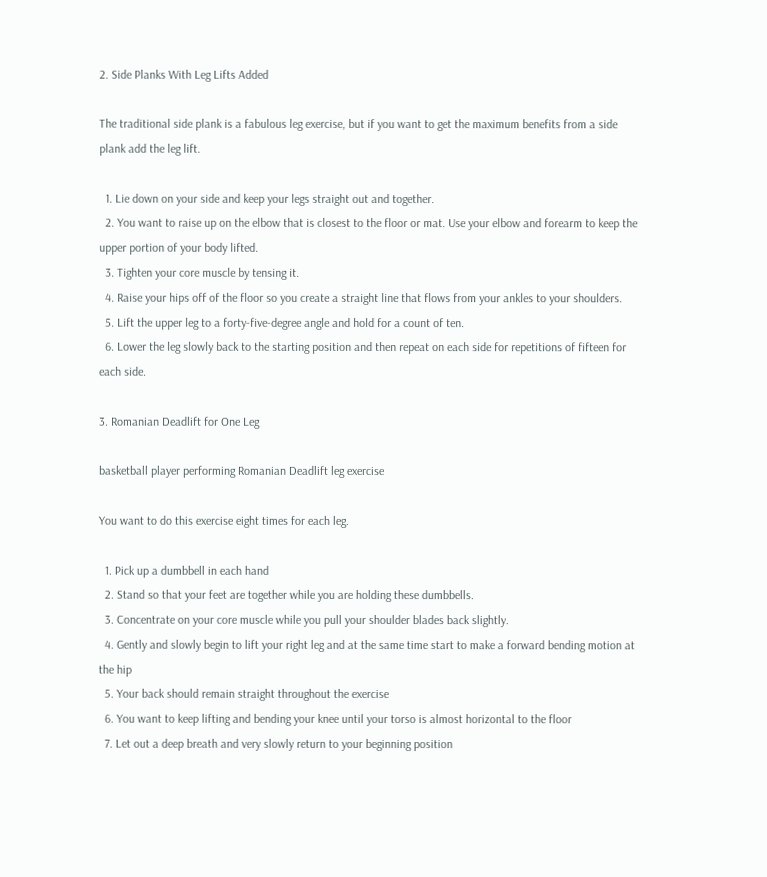2. Side Planks With Leg Lifts Added

The traditional side plank is a fabulous leg exercise, but if you want to get the maximum benefits from a side plank add the leg lift.

  1. Lie down on your side and keep your legs straight out and together.
  2. You want to raise up on the elbow that is closest to the floor or mat. Use your elbow and forearm to keep the upper portion of your body lifted.
  3. Tighten your core muscle by tensing it.
  4. Raise your hips off of the floor so you create a straight line that flows from your ankles to your shoulders.
  5. Lift the upper leg to a forty-five-degree angle and hold for a count of ten.
  6. Lower the leg slowly back to the starting position and then repeat on each side for repetitions of fifteen for each side.

3. Romanian Deadlift for One Leg

basketball player performing Romanian Deadlift leg exercise

You want to do this exercise eight times for each leg.

  1. Pick up a dumbbell in each hand
  2. Stand so that your feet are together while you are holding these dumbbells.
  3. Concentrate on your core muscle while you pull your shoulder blades back slightly.
  4. Gently and slowly begin to lift your right leg and at the same time start to make a forward bending motion at the hip
  5. Your back should remain straight throughout the exercise
  6. You want to keep lifting and bending your knee until your torso is almost horizontal to the floor
  7. Let out a deep breath and very slowly return to your beginning position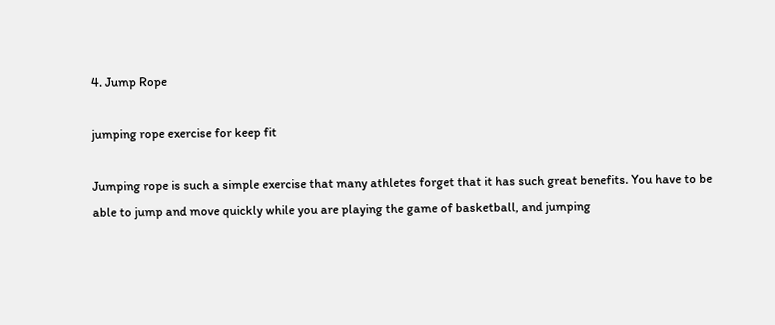4. Jump Rope

jumping rope exercise for keep fit

Jumping rope is such a simple exercise that many athletes forget that it has such great benefits. You have to be able to jump and move quickly while you are playing the game of basketball, and jumping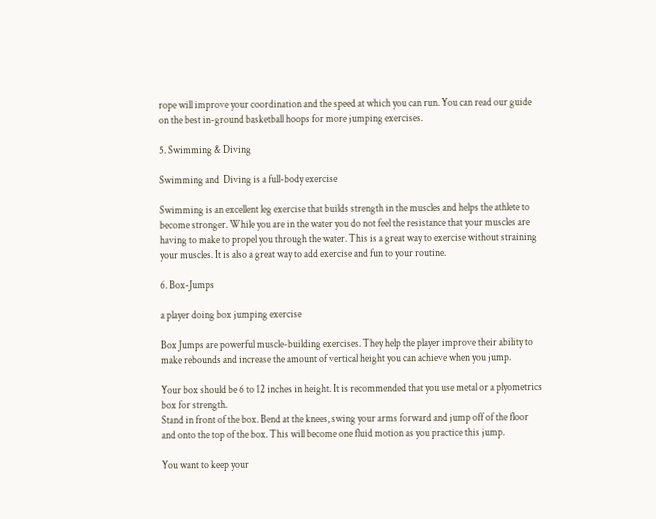rope will improve your coordination and the speed at which you can run. You can read our guide on the best in-ground basketball hoops for more jumping exercises.

5. Swimming & Diving

Swimming and  Diving is a full-body exercise

Swimming is an excellent leg exercise that builds strength in the muscles and helps the athlete to become stronger. While you are in the water you do not feel the resistance that your muscles are having to make to propel you through the water. This is a great way to exercise without straining your muscles. It is also a great way to add exercise and fun to your routine.

6. Box-Jumps

a player doing box jumping exercise

Box Jumps are powerful muscle-building exercises. They help the player improve their ability to make rebounds and increase the amount of vertical height you can achieve when you jump.

Your box should be 6 to 12 inches in height. It is recommended that you use metal or a plyometrics box for strength.
Stand in front of the box. Bend at the knees, swing your arms forward and jump off of the floor and onto the top of the box. This will become one fluid motion as you practice this jump.

You want to keep your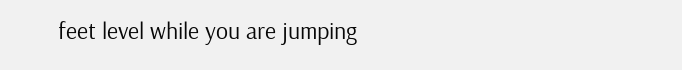feet level while you are jumping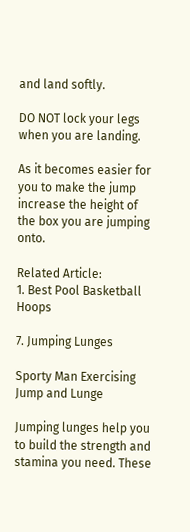and land softly.

DO NOT lock your legs when you are landing.

As it becomes easier for you to make the jump increase the height of the box you are jumping onto.

Related Article:
1. Best Pool Basketball Hoops

7. Jumping Lunges

Sporty Man Exercising Jump and Lunge

Jumping lunges help you to build the strength and stamina you need. These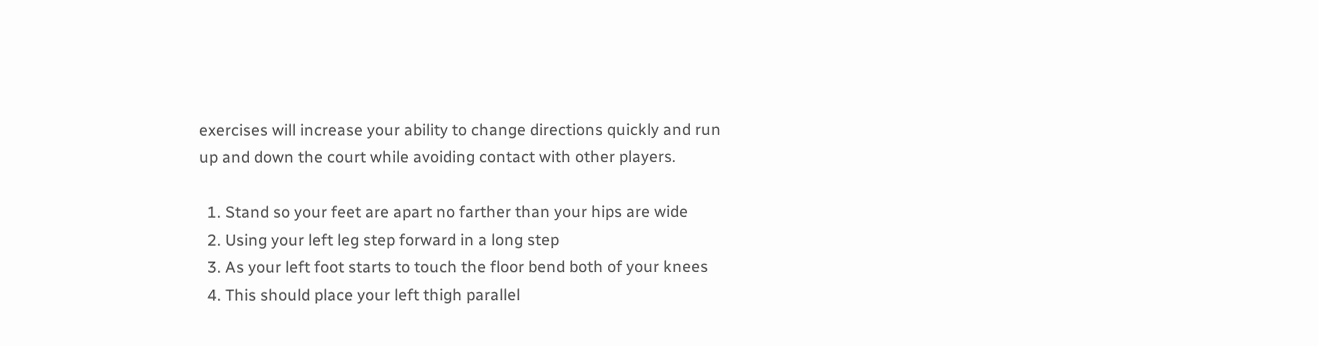exercises will increase your ability to change directions quickly and run up and down the court while avoiding contact with other players.

  1. Stand so your feet are apart no farther than your hips are wide
  2. Using your left leg step forward in a long step
  3. As your left foot starts to touch the floor bend both of your knees
  4. This should place your left thigh parallel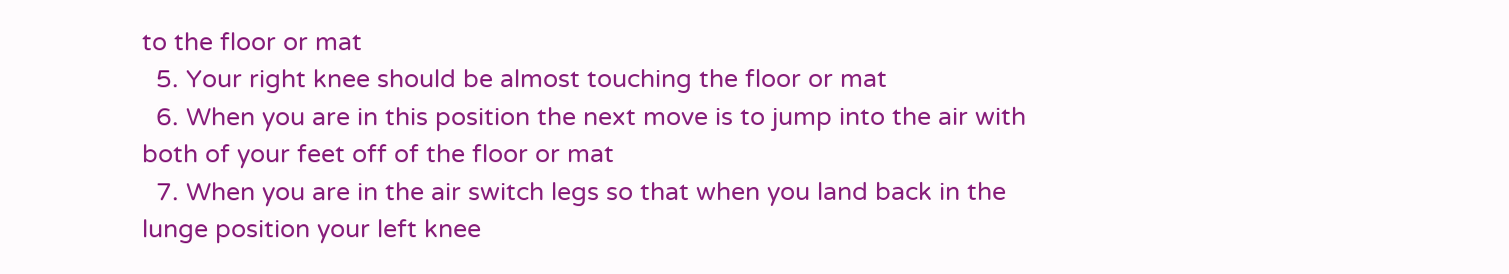to the floor or mat
  5. Your right knee should be almost touching the floor or mat
  6. When you are in this position the next move is to jump into the air with both of your feet off of the floor or mat
  7. When you are in the air switch legs so that when you land back in the lunge position your left knee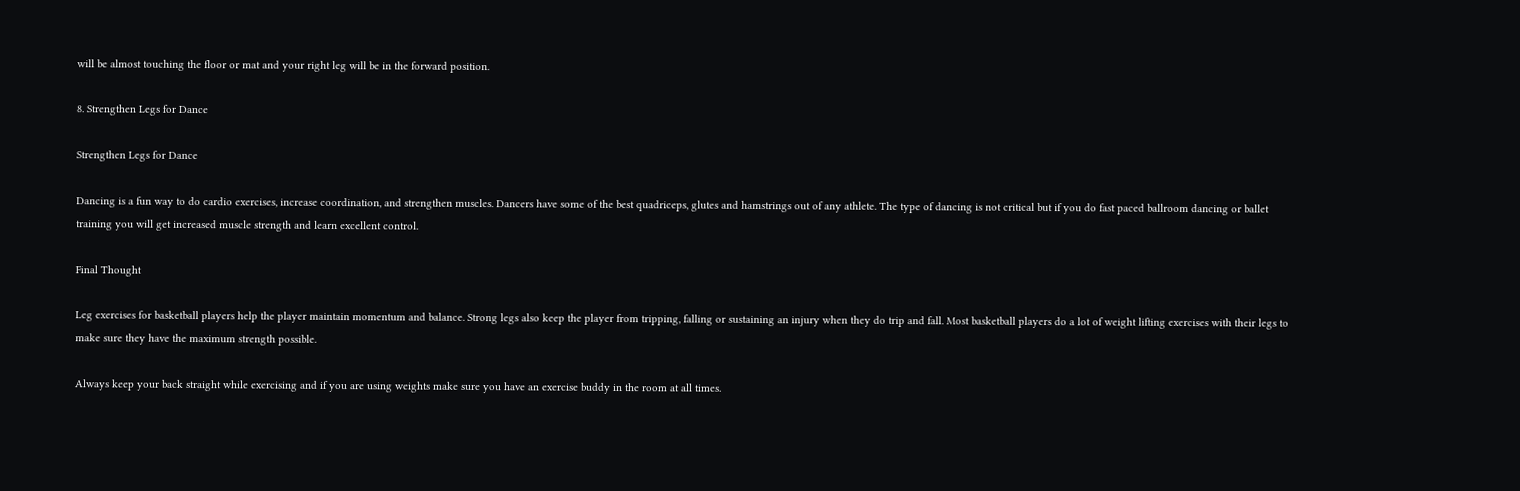will be almost touching the floor or mat and your right leg will be in the forward position.

8. Strengthen Legs for Dance

Strengthen Legs for Dance

Dancing is a fun way to do cardio exercises, increase coordination, and strengthen muscles. Dancers have some of the best quadriceps, glutes and hamstrings out of any athlete. The type of dancing is not critical but if you do fast paced ballroom dancing or ballet training you will get increased muscle strength and learn excellent control.

Final Thought

Leg exercises for basketball players help the player maintain momentum and balance. Strong legs also keep the player from tripping, falling or sustaining an injury when they do trip and fall. Most basketball players do a lot of weight lifting exercises with their legs to make sure they have the maximum strength possible.

Always keep your back straight while exercising and if you are using weights make sure you have an exercise buddy in the room at all times.